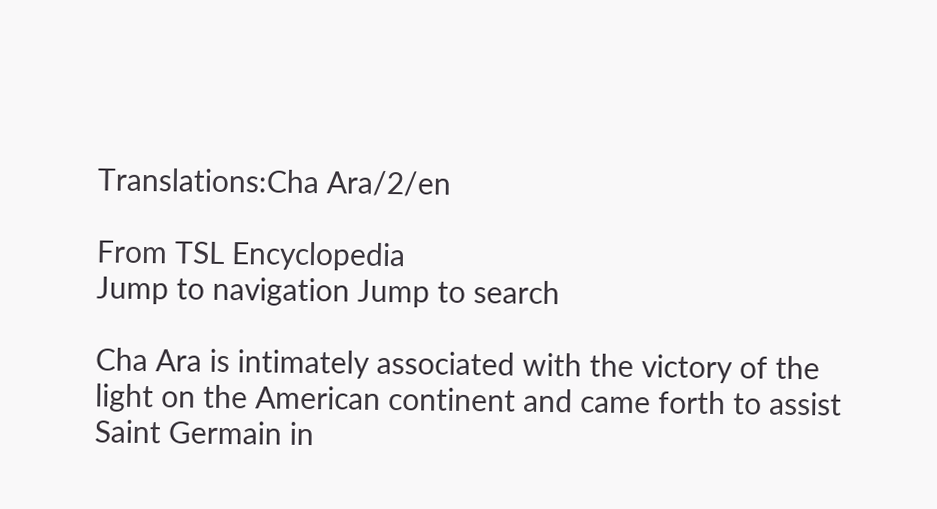Translations:Cha Ara/2/en

From TSL Encyclopedia
Jump to navigation Jump to search

Cha Ara is intimately associated with the victory of the light on the American continent and came forth to assist Saint Germain in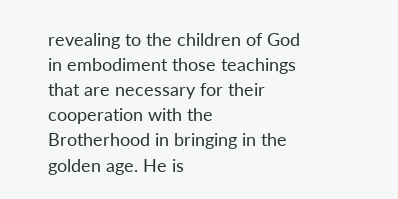revealing to the children of God in embodiment those teachings that are necessary for their cooperation with the Brotherhood in bringing in the golden age. He is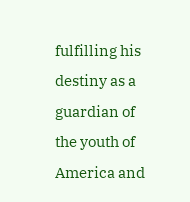fulfilling his destiny as a guardian of the youth of America and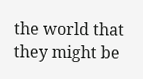the world that they might be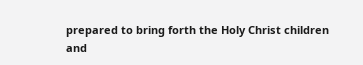prepared to bring forth the Holy Christ children and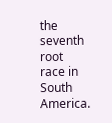the seventh root race in South America.